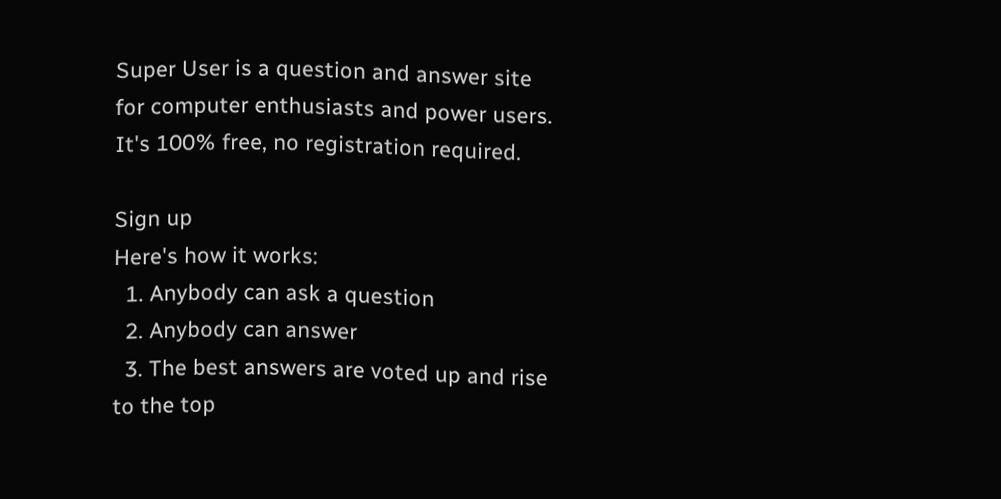Super User is a question and answer site for computer enthusiasts and power users. It's 100% free, no registration required.

Sign up
Here's how it works:
  1. Anybody can ask a question
  2. Anybody can answer
  3. The best answers are voted up and rise to the top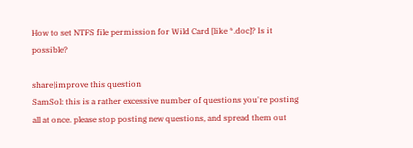How to set NTFS file permission for Wild Card [like *.doc]? Is it possible?

share|improve this question
SamSol: this is a rather excessive number of questions you're posting all at once. please stop posting new questions, and spread them out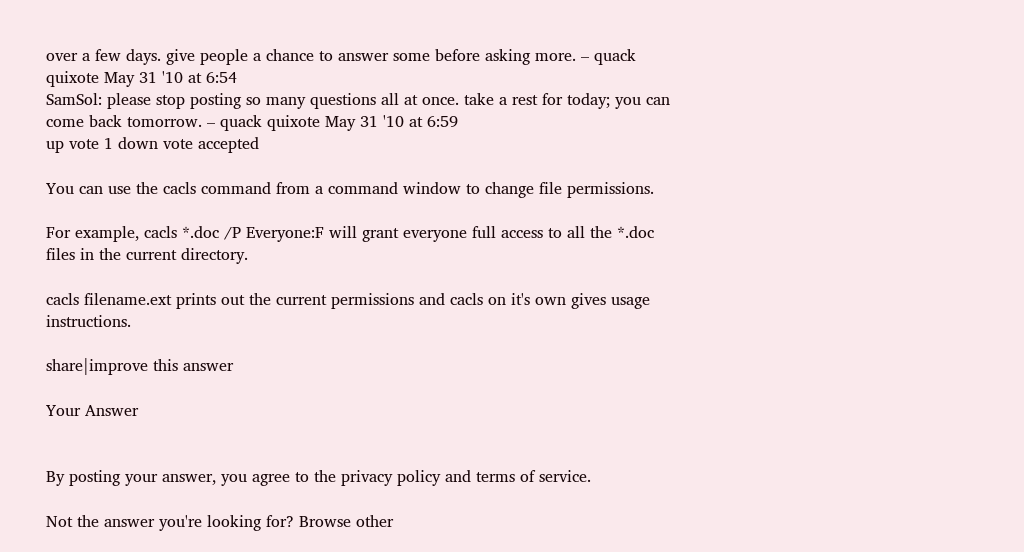over a few days. give people a chance to answer some before asking more. – quack quixote May 31 '10 at 6:54
SamSol: please stop posting so many questions all at once. take a rest for today; you can come back tomorrow. – quack quixote May 31 '10 at 6:59
up vote 1 down vote accepted

You can use the cacls command from a command window to change file permissions.

For example, cacls *.doc /P Everyone:F will grant everyone full access to all the *.doc files in the current directory.

cacls filename.ext prints out the current permissions and cacls on it's own gives usage instructions.

share|improve this answer

Your Answer


By posting your answer, you agree to the privacy policy and terms of service.

Not the answer you're looking for? Browse other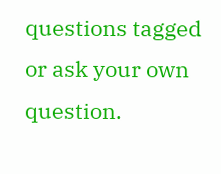questions tagged or ask your own question.